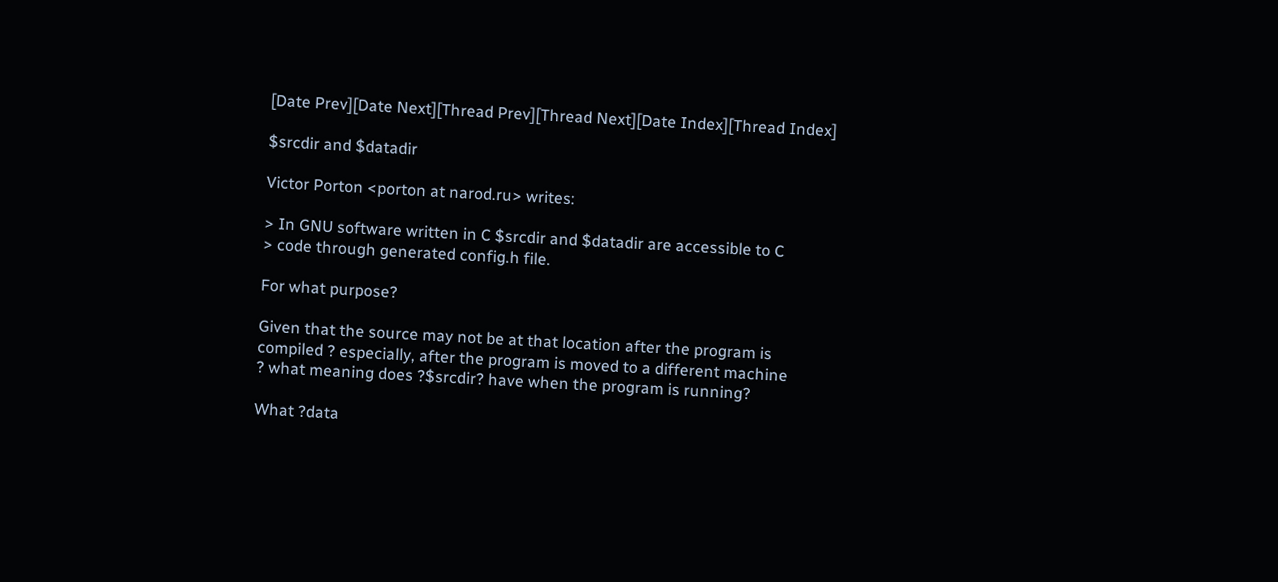[Date Prev][Date Next][Thread Prev][Thread Next][Date Index][Thread Index]

$srcdir and $datadir

Victor Porton <porton at narod.ru> writes:

> In GNU software written in C $srcdir and $datadir are accessible to C
> code through generated config.h file.

For what purpose?

Given that the source may not be at that location after the program is
compiled ? especially, after the program is moved to a different machine
? what meaning does ?$srcdir? have when the program is running?

What ?data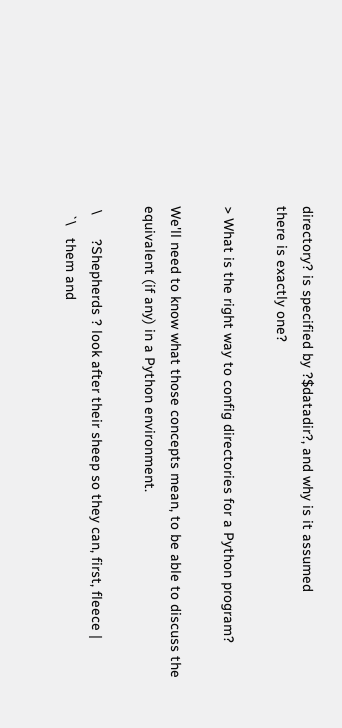directory? is specified by ?$datadir?, and why is it assumed
there is exactly one?

> What is the right way to config directories for a Python program?

We'll need to know what those concepts mean, to be able to discuss the
equivalent (if any) in a Python environment.

 \      ?Shepherds ? look after their sheep so they can, first, fleece |
  `\   them and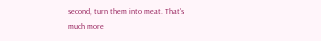second, turn them into meat. That's much more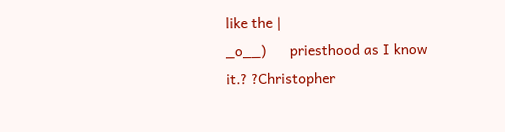like the |
_o__)      priesthood as I know it.? ?Christopher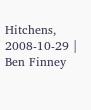Hitchens, 2008-10-29 |
Ben Finney